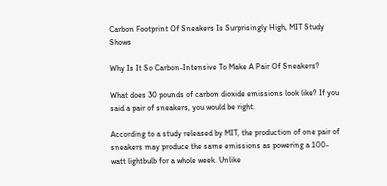Carbon Footprint Of Sneakers Is Surprisingly High, MIT Study Shows

Why Is It So Carbon-Intensive To Make A Pair Of Sneakers?

What does 30 pounds of carbon dioxide emissions look like? If you said a pair of sneakers, you would be right.

According to a study released by MIT, the production of one pair of sneakers may produce the same emissions as powering a 100-watt lightbulb for a whole week. Unlike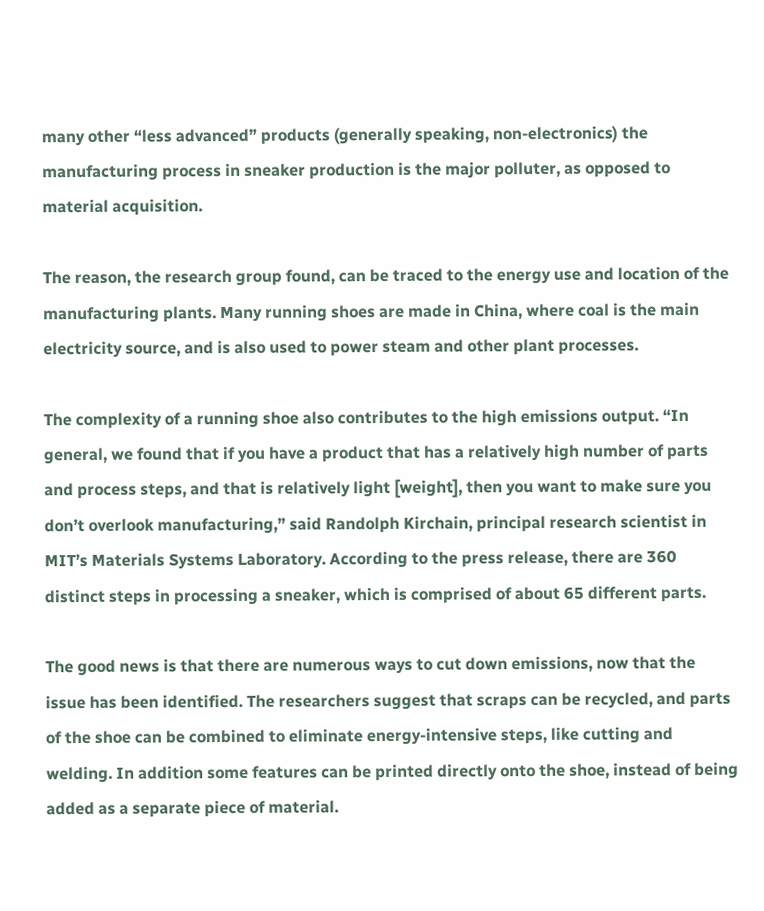many other “less advanced” products (generally speaking, non-electronics) the manufacturing process in sneaker production is the major polluter, as opposed to material acquisition.

The reason, the research group found, can be traced to the energy use and location of the manufacturing plants. Many running shoes are made in China, where coal is the main electricity source, and is also used to power steam and other plant processes.

The complexity of a running shoe also contributes to the high emissions output. “In general, we found that if you have a product that has a relatively high number of parts and process steps, and that is relatively light [weight], then you want to make sure you don’t overlook manufacturing,” said Randolph Kirchain, principal research scientist in MIT’s Materials Systems Laboratory. According to the press release, there are 360 distinct steps in processing a sneaker, which is comprised of about 65 different parts.

The good news is that there are numerous ways to cut down emissions, now that the issue has been identified. The researchers suggest that scraps can be recycled, and parts of the shoe can be combined to eliminate energy-intensive steps, like cutting and welding. In addition some features can be printed directly onto the shoe, instead of being added as a separate piece of material.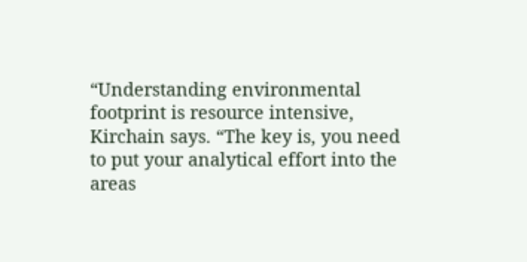“Understanding environmental footprint is resource intensive, Kirchain says. “The key is, you need to put your analytical effort into the areas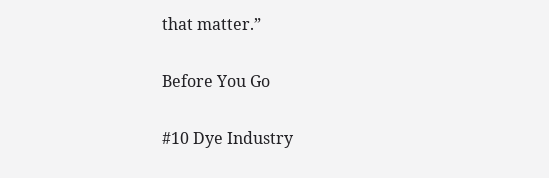that matter.”

Before You Go

#10 Dye Industry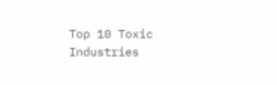Top 10 Toxic Industries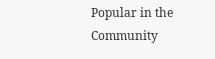Popular in the Community